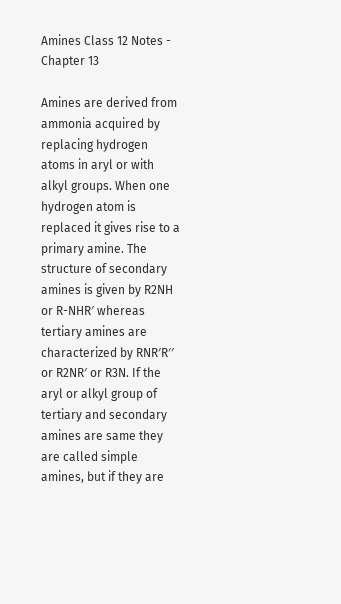Amines Class 12 Notes - Chapter 13

Amines are derived from ammonia acquired by replacing hydrogen atoms in aryl or with alkyl groups. When one hydrogen atom is replaced it gives rise to a primary amine. The structure of secondary amines is given by R2NH or R-NHR′ whereas tertiary amines are characterized by RNR′R′′ or R2NR′ or R3N. If the aryl or alkyl group of tertiary and secondary amines are same they are called simple amines, but if they are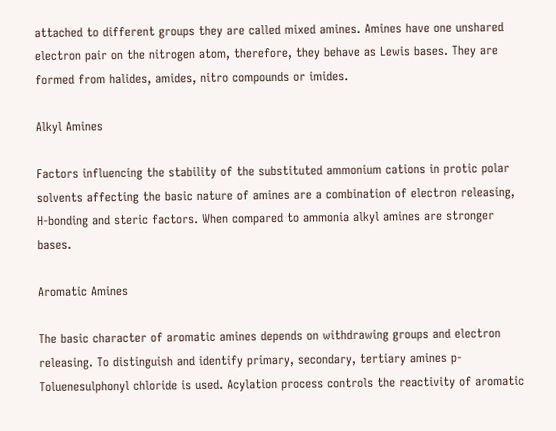attached to different groups they are called mixed amines. Amines have one unshared electron pair on the nitrogen atom, therefore, they behave as Lewis bases. They are formed from halides, amides, nitro compounds or imides.

Alkyl Amines

Factors influencing the stability of the substituted ammonium cations in protic polar solvents affecting the basic nature of amines are a combination of electron releasing, H-bonding and steric factors. When compared to ammonia alkyl amines are stronger bases.

Aromatic Amines

The basic character of aromatic amines depends on withdrawing groups and electron releasing. To distinguish and identify primary, secondary, tertiary amines p-Toluenesulphonyl chloride is used. Acylation process controls the reactivity of aromatic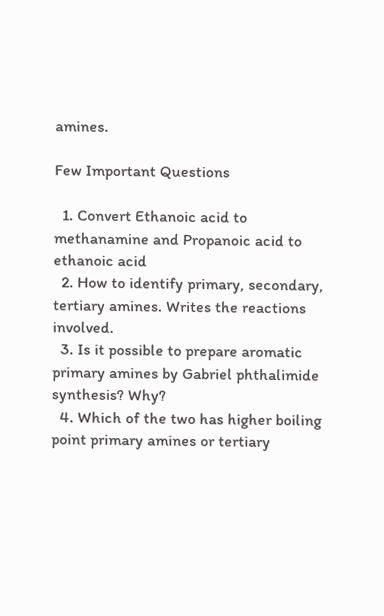amines.

Few Important Questions

  1. Convert Ethanoic acid to methanamine and Propanoic acid to ethanoic acid
  2. How to identify primary, secondary, tertiary amines. Writes the reactions involved.
  3. Is it possible to prepare aromatic primary amines by Gabriel phthalimide synthesis? Why?
  4. Which of the two has higher boiling point primary amines or tertiary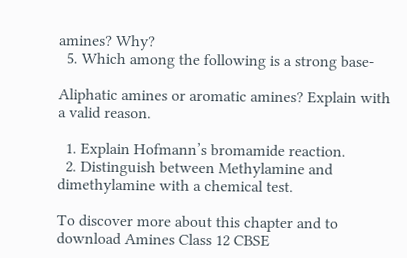amines? Why?
  5. Which among the following is a strong base-

Aliphatic amines or aromatic amines? Explain with a valid reason.

  1. Explain Hofmann’s bromamide reaction.
  2. Distinguish between Methylamine and dimethylamine with a chemical test.

To discover more about this chapter and to download Amines Class 12 CBSE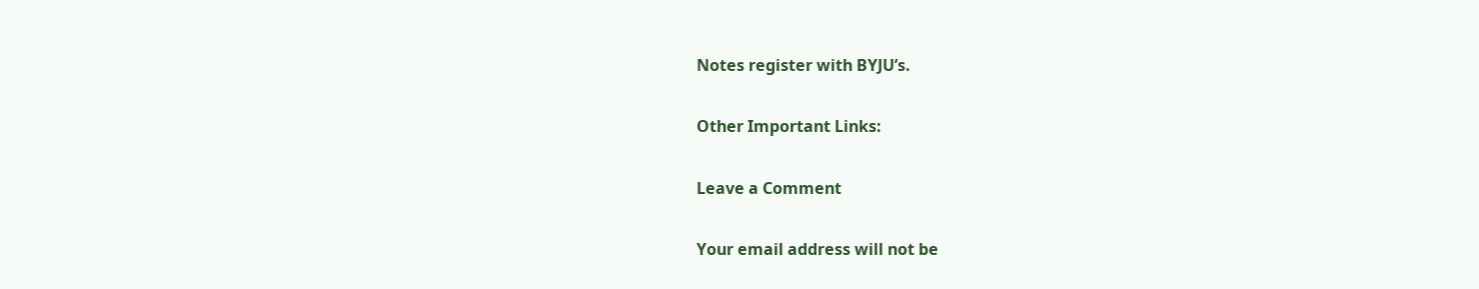Notes register with BYJU’s.

Other Important Links:

Leave a Comment

Your email address will not be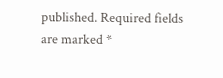published. Required fields are marked *